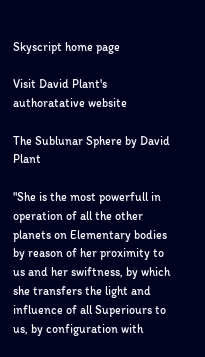Skyscript home page

Visit David Plant's authoratative website

The Sublunar Sphere by David Plant

"She is the most powerfull in operation of all the other planets on Elementary bodies by reason of her proximity to us and her swiftness, by which she transfers the light and influence of all Superiours to us, by configuration with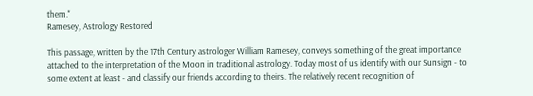them."
Ramesey, Astrology Restored

This passage, written by the 17th Century astrologer William Ramesey, conveys something of the great importance attached to the interpretation of the Moon in traditional astrology. Today most of us identify with our Sunsign - to some extent at least - and classify our friends according to theirs. The relatively recent recognition of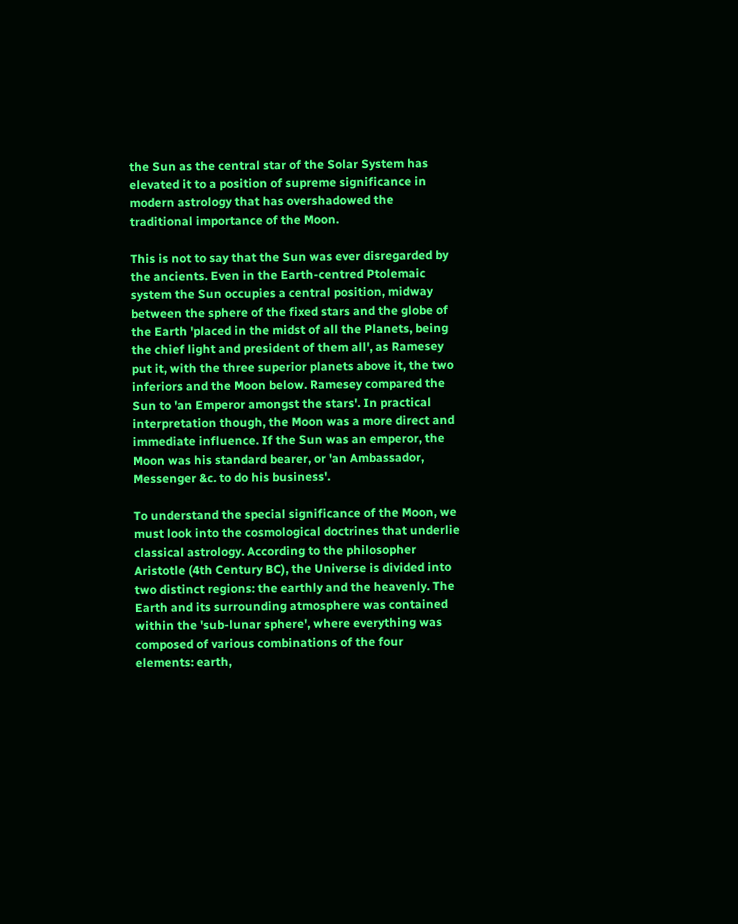the Sun as the central star of the Solar System has elevated it to a position of supreme significance in modern astrology that has overshadowed the traditional importance of the Moon.

This is not to say that the Sun was ever disregarded by the ancients. Even in the Earth-centred Ptolemaic system the Sun occupies a central position, midway between the sphere of the fixed stars and the globe of the Earth 'placed in the midst of all the Planets, being the chief light and president of them all', as Ramesey put it, with the three superior planets above it, the two inferiors and the Moon below. Ramesey compared the Sun to 'an Emperor amongst the stars'. In practical interpretation though, the Moon was a more direct and immediate influence. If the Sun was an emperor, the Moon was his standard bearer, or 'an Ambassador, Messenger &c. to do his business'.

To understand the special significance of the Moon, we must look into the cosmological doctrines that underlie classical astrology. According to the philosopher Aristotle (4th Century BC), the Universe is divided into two distinct regions: the earthly and the heavenly. The Earth and its surrounding atmosphere was contained within the 'sub-lunar sphere', where everything was composed of various combinations of the four elements: earth,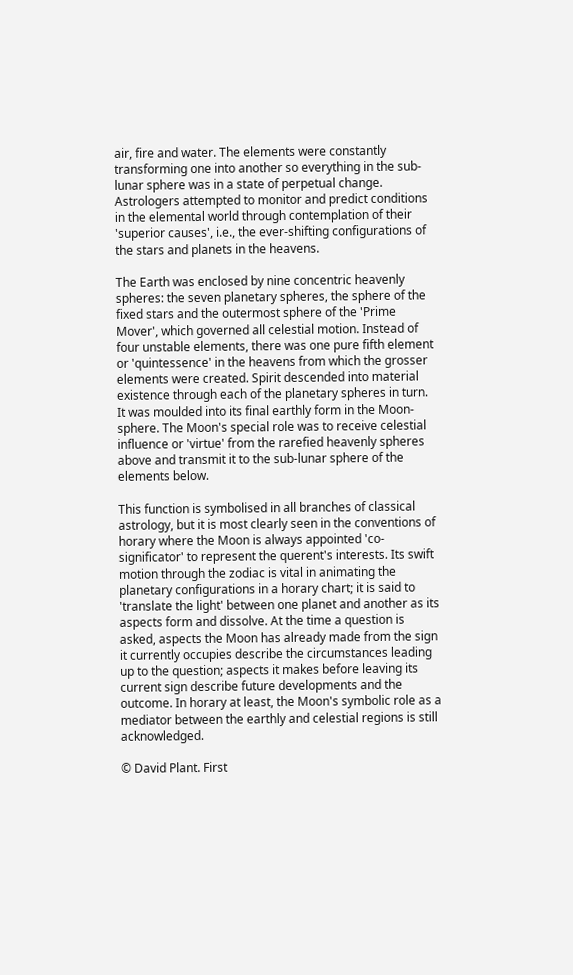air, fire and water. The elements were constantly transforming one into another so everything in the sub-lunar sphere was in a state of perpetual change. Astrologers attempted to monitor and predict conditions in the elemental world through contemplation of their 'superior causes', i.e., the ever-shifting configurations of the stars and planets in the heavens.

The Earth was enclosed by nine concentric heavenly spheres: the seven planetary spheres, the sphere of the fixed stars and the outermost sphere of the 'Prime Mover', which governed all celestial motion. Instead of four unstable elements, there was one pure fifth element or 'quintessence' in the heavens from which the grosser elements were created. Spirit descended into material existence through each of the planetary spheres in turn. It was moulded into its final earthly form in the Moon-sphere. The Moon's special role was to receive celestial influence or 'virtue' from the rarefied heavenly spheres above and transmit it to the sub-lunar sphere of the elements below.

This function is symbolised in all branches of classical astrology, but it is most clearly seen in the conventions of horary where the Moon is always appointed 'co-significator' to represent the querent's interests. Its swift motion through the zodiac is vital in animating the planetary configurations in a horary chart; it is said to 'translate the light' between one planet and another as its aspects form and dissolve. At the time a question is asked, aspects the Moon has already made from the sign it currently occupies describe the circumstances leading up to the question; aspects it makes before leaving its current sign describe future developments and the outcome. In horary at least, the Moon's symbolic role as a mediator between the earthly and celestial regions is still acknowledged.

© David Plant. First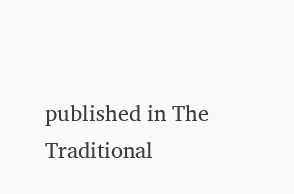published in The Traditional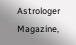Astrologer Magazine,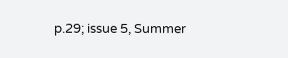p.29; issue 5, Summer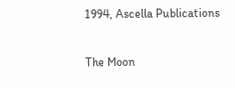1994, Ascella Publications

The Moon